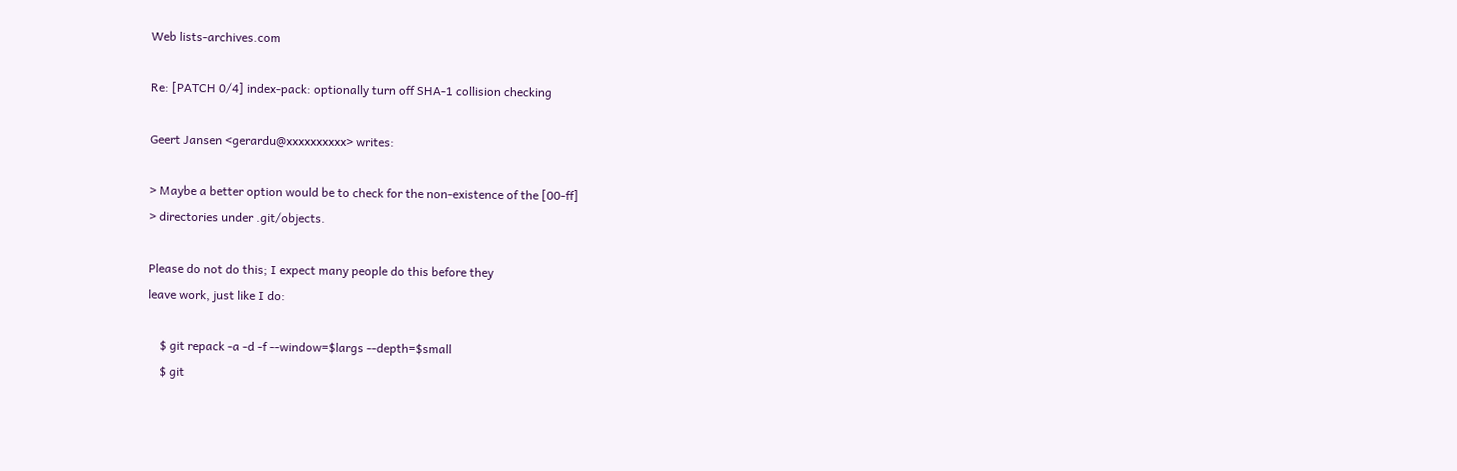Web lists-archives.com

Re: [PATCH 0/4] index-pack: optionally turn off SHA-1 collision checking

Geert Jansen <gerardu@xxxxxxxxxx> writes:

> Maybe a better option would be to check for the non-existence of the [00-ff]
> directories under .git/objects.

Please do not do this; I expect many people do this before they
leave work, just like I do:

    $ git repack -a -d -f --window=$largs --depth=$small
    $ git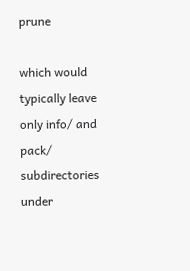prune

which would typically leave only info/ and pack/ subdirectories
under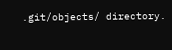.git/objects/ directory.